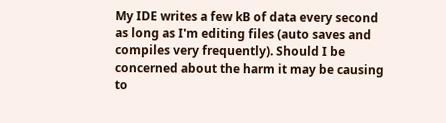My IDE writes a few kB of data every second as long as I'm editing files (auto saves and compiles very frequently). Should I be concerned about the harm it may be causing to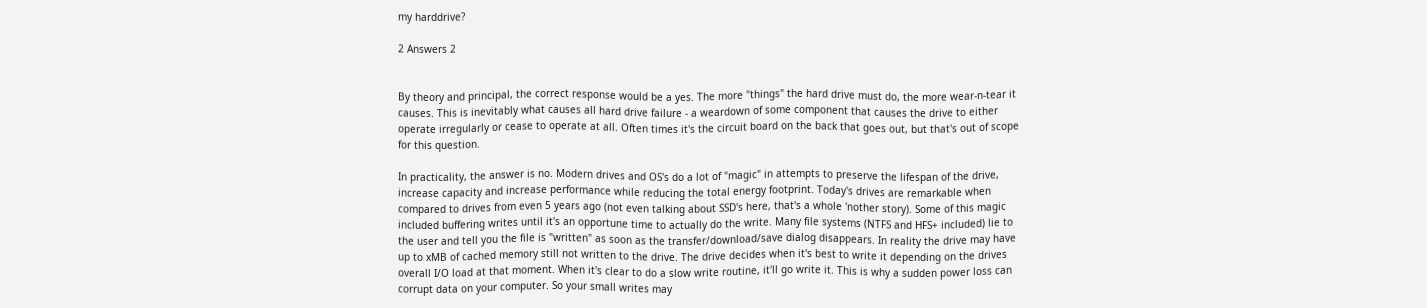my harddrive?

2 Answers 2


By theory and principal, the correct response would be a yes. The more "things" the hard drive must do, the more wear-n-tear it causes. This is inevitably what causes all hard drive failure - a weardown of some component that causes the drive to either operate irregularly or cease to operate at all. Often times it's the circuit board on the back that goes out, but that's out of scope for this question.

In practicality, the answer is no. Modern drives and OS's do a lot of "magic" in attempts to preserve the lifespan of the drive, increase capacity and increase performance while reducing the total energy footprint. Today's drives are remarkable when compared to drives from even 5 years ago (not even talking about SSD's here, that's a whole 'nother story). Some of this magic included buffering writes until it's an opportune time to actually do the write. Many file systems (NTFS and HFS+ included) lie to the user and tell you the file is "written" as soon as the transfer/download/save dialog disappears. In reality the drive may have up to xMB of cached memory still not written to the drive. The drive decides when it's best to write it depending on the drives overall I/O load at that moment. When it's clear to do a slow write routine, it'll go write it. This is why a sudden power loss can corrupt data on your computer. So your small writes may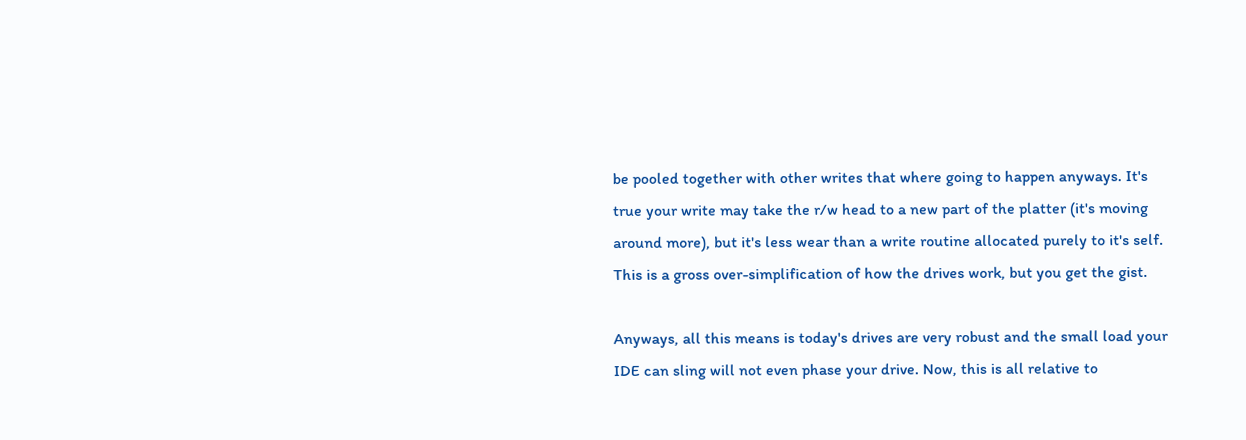be pooled together with other writes that where going to happen anyways. It's true your write may take the r/w head to a new part of the platter (it's moving around more), but it's less wear than a write routine allocated purely to it's self. This is a gross over-simplification of how the drives work, but you get the gist.

Anyways, all this means is today's drives are very robust and the small load your IDE can sling will not even phase your drive. Now, this is all relative to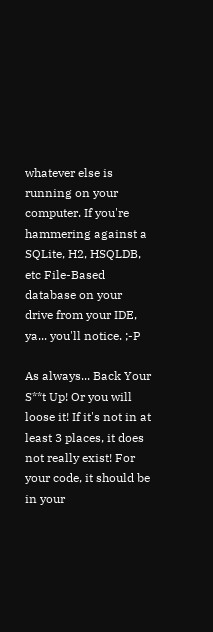whatever else is running on your computer. If you're hammering against a SQLite, H2, HSQLDB, etc File-Based database on your drive from your IDE, ya... you'll notice. ;-P

As always... Back Your S**t Up! Or you will loose it! If it's not in at least 3 places, it does not really exist! For your code, it should be in your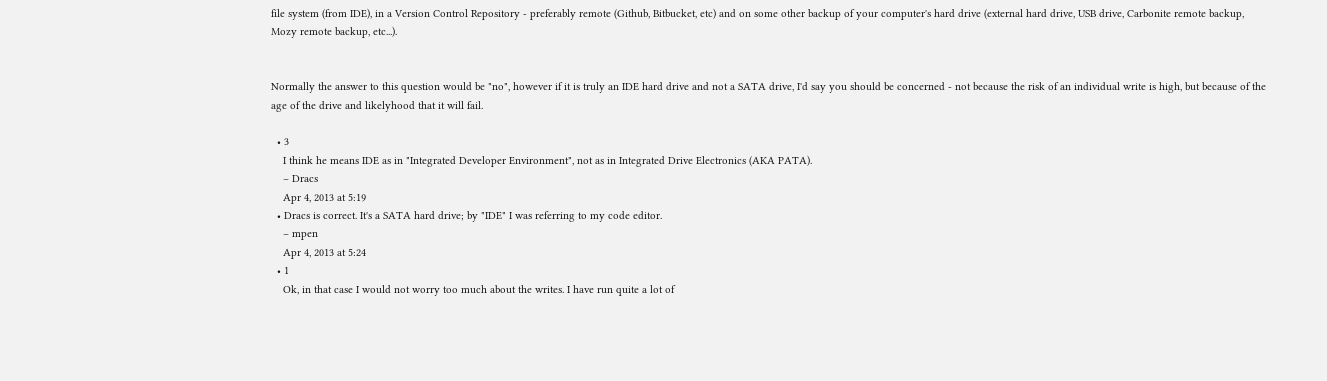file system (from IDE), in a Version Control Repository - preferably remote (Github, Bitbucket, etc) and on some other backup of your computer's hard drive (external hard drive, USB drive, Carbonite remote backup, Mozy remote backup, etc...).


Normally the answer to this question would be "no", however if it is truly an IDE hard drive and not a SATA drive, I'd say you should be concerned - not because the risk of an individual write is high, but because of the age of the drive and likelyhood that it will fail.

  • 3
    I think he means IDE as in "Integrated Developer Environment", not as in Integrated Drive Electronics (AKA PATA).
    – Dracs
    Apr 4, 2013 at 5:19
  • Dracs is correct. It's a SATA hard drive; by "IDE" I was referring to my code editor.
    – mpen
    Apr 4, 2013 at 5:24
  • 1
    Ok, in that case I would not worry too much about the writes. I have run quite a lot of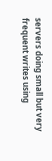servers doing small but very frequent writes using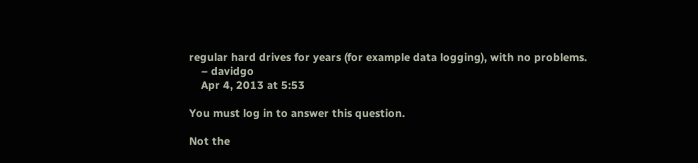regular hard drives for years (for example data logging), with no problems.
    – davidgo
    Apr 4, 2013 at 5:53

You must log in to answer this question.

Not the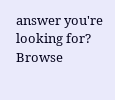answer you're looking for? Browse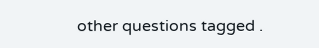other questions tagged .